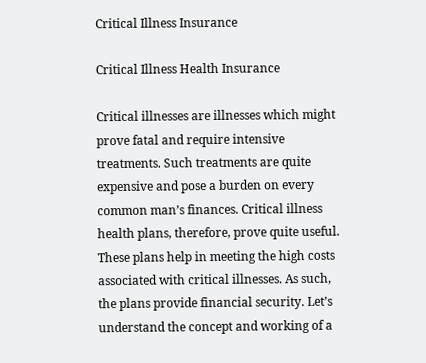Critical Illness Insurance

Critical Illness Health Insurance

Critical illnesses are illnesses which might prove fatal and require intensive treatments. Such treatments are quite expensive and pose a burden on every common man’s finances. Critical illness health plans, therefore, prove quite useful. These plans help in meeting the high costs associated with critical illnesses. As such, the plans provide financial security. Let’s understand the concept and working of a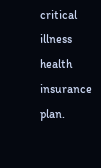critical illness health insurance plan.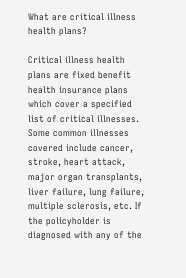What are critical illness health plans?

Critical illness health plans are fixed benefit health insurance plans which cover a specified list of critical illnesses. Some common illnesses covered include cancer, stroke, heart attack, major organ transplants, liver failure, lung failure, multiple sclerosis, etc. If the policyholder is diagnosed with any of the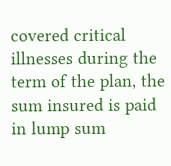covered critical illnesses during the term of the plan, the sum insured is paid in lump sum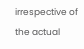irrespective of the actual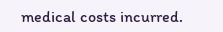medical costs incurred.